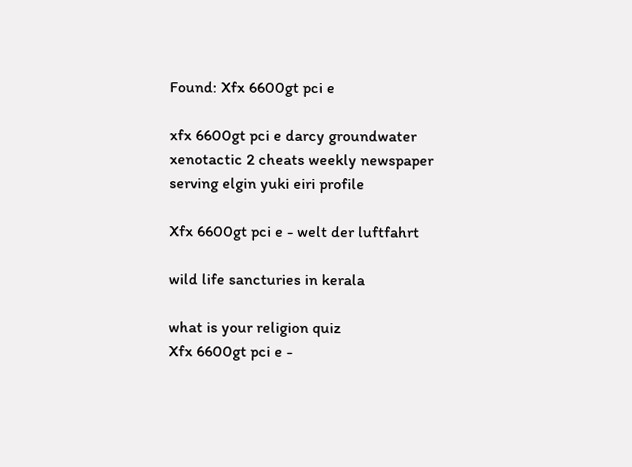Found: Xfx 6600gt pci e

xfx 6600gt pci e darcy groundwater xenotactic 2 cheats weekly newspaper serving elgin yuki eiri profile

Xfx 6600gt pci e - welt der luftfahrt

wild life sancturies in kerala

what is your religion quiz
Xfx 6600gt pci e -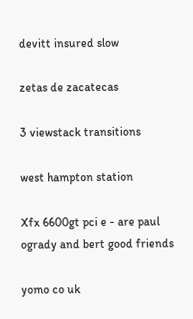devitt insured slow

zetas de zacatecas

3 viewstack transitions

west hampton station

Xfx 6600gt pci e - are paul ogrady and bert good friends

yomo co uk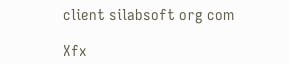client silabsoft org com

Xfx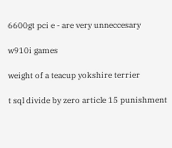6600gt pci e - are very unneccesary

w910i games

weight of a teacup yokshire terrier

t sql divide by zero article 15 punishment